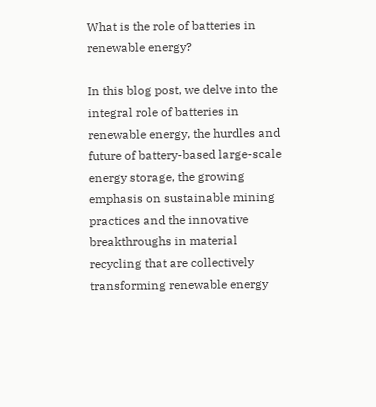What is the role of batteries in renewable energy?

In this blog post, we delve into the integral role of batteries in renewable energy, the hurdles and future of battery-based large-scale energy storage, the growing emphasis on sustainable mining practices and the innovative breakthroughs in material recycling that are collectively transforming renewable energy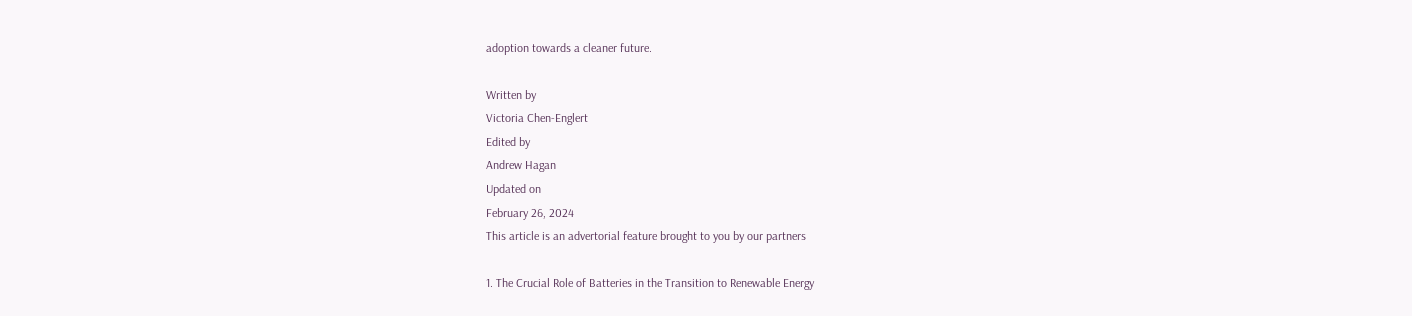adoption towards a cleaner future.

Written by
Victoria Chen-Englert
Edited by
Andrew Hagan
Updated on
February 26, 2024
This article is an advertorial feature brought to you by our partners

1. The Crucial Role of Batteries in the Transition to Renewable Energy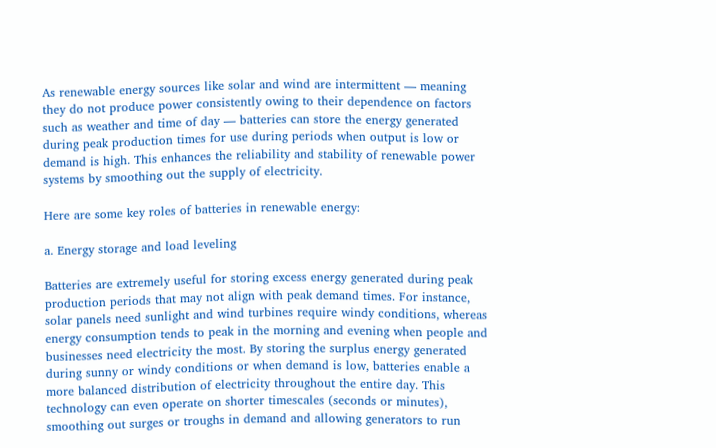As renewable energy sources like solar and wind are intermittent — meaning they do not produce power consistently owing to their dependence on factors such as weather and time of day — batteries can store the energy generated during peak production times for use during periods when output is low or demand is high. This enhances the reliability and stability of renewable power systems by smoothing out the supply of electricity.

Here are some key roles of batteries in renewable energy:

a. Energy storage and load leveling

Batteries are extremely useful for storing excess energy generated during peak production periods that may not align with peak demand times. For instance, solar panels need sunlight and wind turbines require windy conditions, whereas energy consumption tends to peak in the morning and evening when people and businesses need electricity the most. By storing the surplus energy generated during sunny or windy conditions or when demand is low, batteries enable a more balanced distribution of electricity throughout the entire day. This technology can even operate on shorter timescales (seconds or minutes), smoothing out surges or troughs in demand and allowing generators to run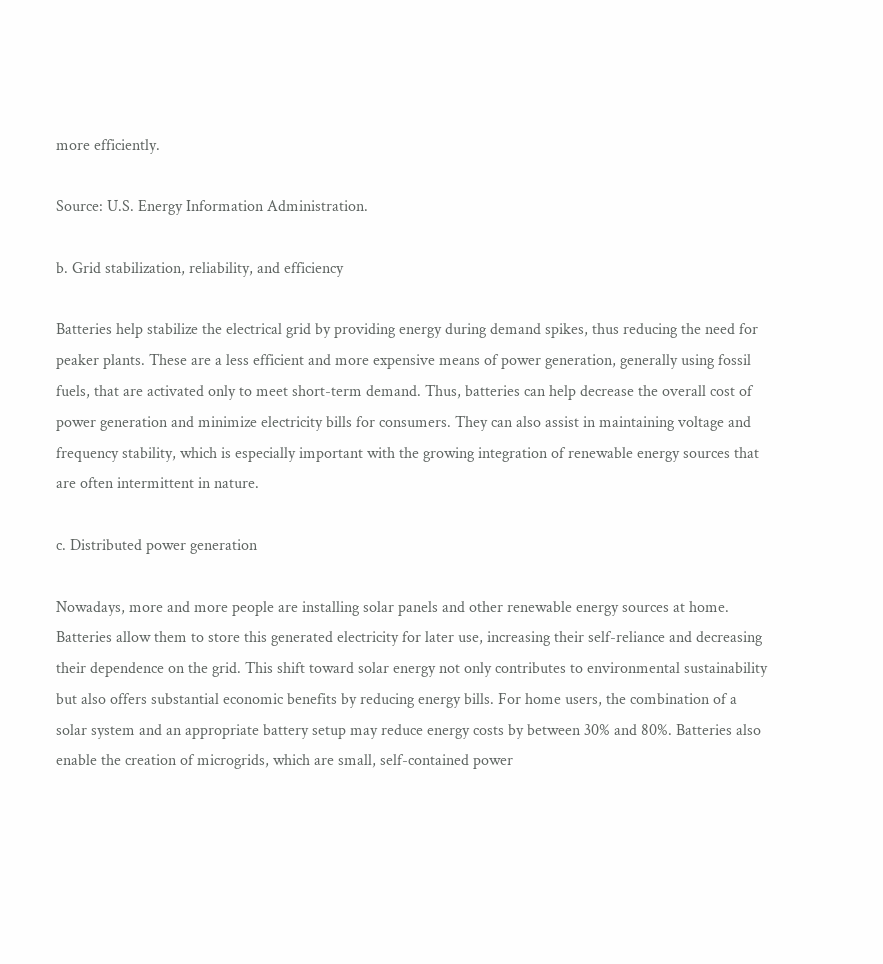more efficiently.

Source: U.S. Energy Information Administration.

b. Grid stabilization, reliability, and efficiency

Batteries help stabilize the electrical grid by providing energy during demand spikes, thus reducing the need for peaker plants. These are a less efficient and more expensive means of power generation, generally using fossil fuels, that are activated only to meet short-term demand. Thus, batteries can help decrease the overall cost of power generation and minimize electricity bills for consumers. They can also assist in maintaining voltage and frequency stability, which is especially important with the growing integration of renewable energy sources that are often intermittent in nature.

c. Distributed power generation

Nowadays, more and more people are installing solar panels and other renewable energy sources at home. Batteries allow them to store this generated electricity for later use, increasing their self-reliance and decreasing their dependence on the grid. This shift toward solar energy not only contributes to environmental sustainability but also offers substantial economic benefits by reducing energy bills. For home users, the combination of a solar system and an appropriate battery setup may reduce energy costs by between 30% and 80%. Batteries also enable the creation of microgrids, which are small, self-contained power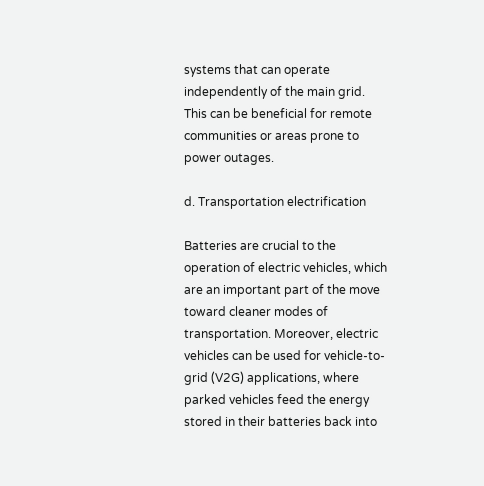systems that can operate independently of the main grid. This can be beneficial for remote communities or areas prone to power outages.

d. Transportation electrification

Batteries are crucial to the operation of electric vehicles, which are an important part of the move toward cleaner modes of transportation. Moreover, electric vehicles can be used for vehicle-to-grid (V2G) applications, where parked vehicles feed the energy stored in their batteries back into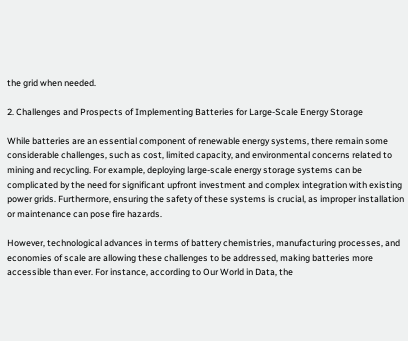the grid when needed.

2. Challenges and Prospects of Implementing Batteries for Large-Scale Energy Storage

While batteries are an essential component of renewable energy systems, there remain some considerable challenges, such as cost, limited capacity, and environmental concerns related to mining and recycling. For example, deploying large-scale energy storage systems can be complicated by the need for significant upfront investment and complex integration with existing power grids. Furthermore, ensuring the safety of these systems is crucial, as improper installation or maintenance can pose fire hazards.

However, technological advances in terms of battery chemistries, manufacturing processes, and economies of scale are allowing these challenges to be addressed, making batteries more accessible than ever. For instance, according to Our World in Data, the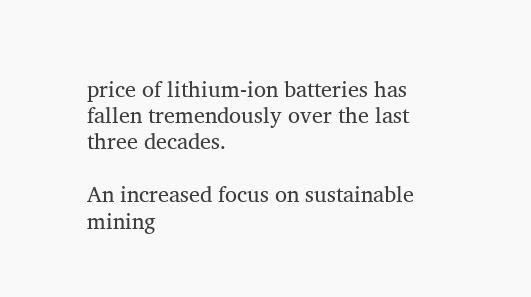price of lithium-ion batteries has fallen tremendously over the last three decades.

An increased focus on sustainable mining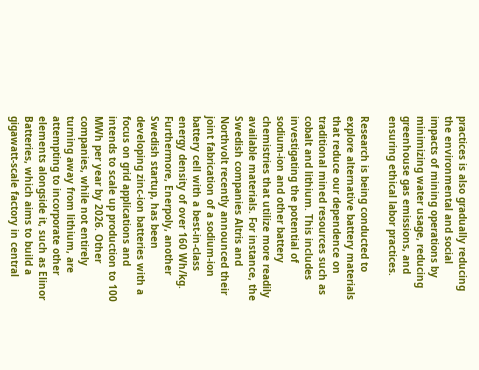practices is also gradually reducing the environmental and social impacts of mining operations by minimizing water usage, reducing greenhouse gas emissions, and ensuring ethical labor practices.

Research is being conducted to explore alternative battery materials that reduce our dependence on traditional mined resources such as cobalt and lithium. This includes investigating the potential of sodium-ion and other battery chemistries that utilize more readily available materials. For instance, the Swedish companies Altris and Northvolt recently announced their joint fabrication of a sodium-ion battery cell with a best-in-class energy density of over 160 Wh/kg. Furthermore, Enerpoly, another Swedish startup, has been developing zinc-ion batteries with a focus on grid applications and intends to scale up production to 100 MWh per year by 2026. Other companies, while not entirely turning away from lithium, are attempting to incorporate other elements alongside it, such as Elinor Batteries, which aims to build a gigawatt-scale factory in central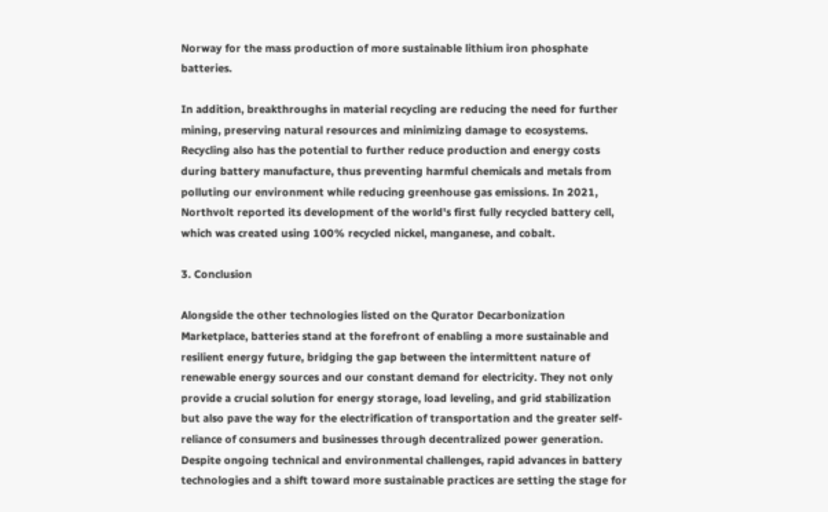Norway for the mass production of more sustainable lithium iron phosphate batteries.

In addition, breakthroughs in material recycling are reducing the need for further mining, preserving natural resources and minimizing damage to ecosystems. Recycling also has the potential to further reduce production and energy costs during battery manufacture, thus preventing harmful chemicals and metals from polluting our environment while reducing greenhouse gas emissions. In 2021, Northvolt reported its development of the world's first fully recycled battery cell, which was created using 100% recycled nickel, manganese, and cobalt.

3. Conclusion

Alongside the other technologies listed on the Qurator Decarbonization Marketplace, batteries stand at the forefront of enabling a more sustainable and resilient energy future, bridging the gap between the intermittent nature of renewable energy sources and our constant demand for electricity. They not only provide a crucial solution for energy storage, load leveling, and grid stabilization but also pave the way for the electrification of transportation and the greater self-reliance of consumers and businesses through decentralized power generation. Despite ongoing technical and environmental challenges, rapid advances in battery technologies and a shift toward more sustainable practices are setting the stage for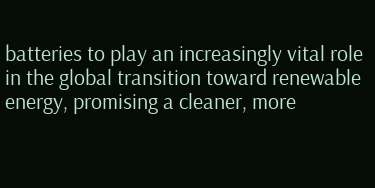batteries to play an increasingly vital role in the global transition toward renewable energy, promising a cleaner, more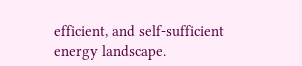efficient, and self-sufficient energy landscape.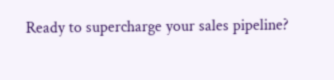Ready to supercharge your sales pipeline?